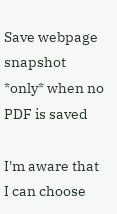Save webpage snapshot *only* when no PDF is saved

I'm aware that I can choose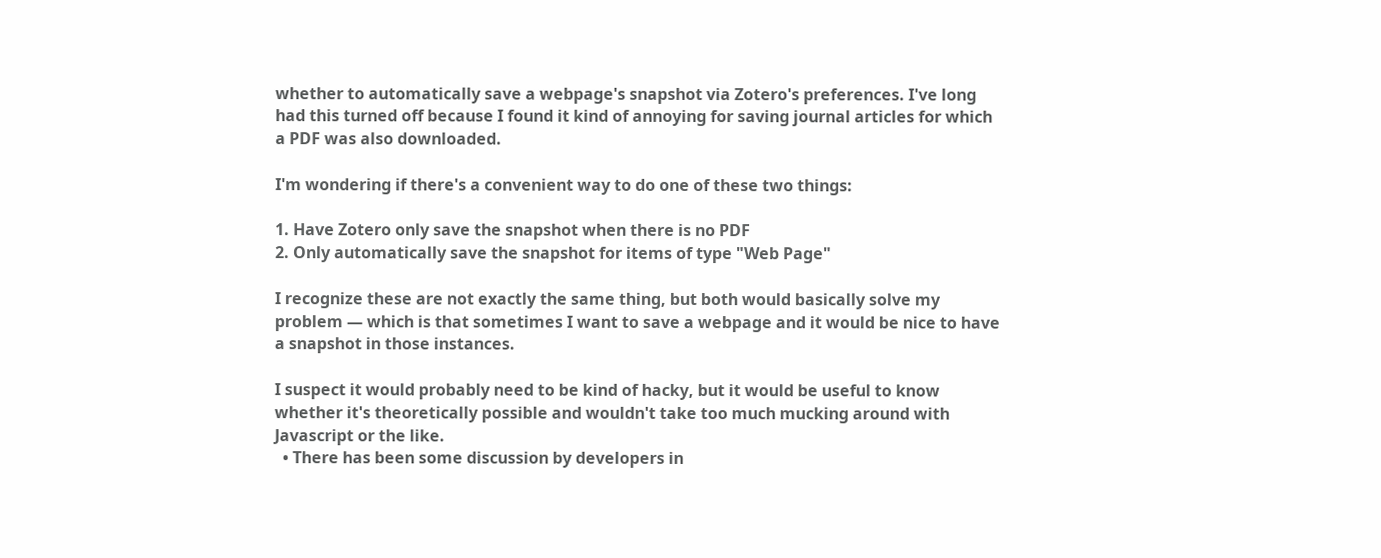whether to automatically save a webpage's snapshot via Zotero's preferences. I've long had this turned off because I found it kind of annoying for saving journal articles for which a PDF was also downloaded.

I'm wondering if there's a convenient way to do one of these two things:

1. Have Zotero only save the snapshot when there is no PDF
2. Only automatically save the snapshot for items of type "Web Page"

I recognize these are not exactly the same thing, but both would basically solve my problem — which is that sometimes I want to save a webpage and it would be nice to have a snapshot in those instances.

I suspect it would probably need to be kind of hacky, but it would be useful to know whether it's theoretically possible and wouldn't take too much mucking around with Javascript or the like.
  • There has been some discussion by developers in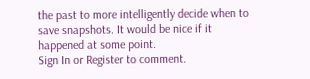the past to more intelligently decide when to save snapshots. It would be nice if it happened at some point.
Sign In or Register to comment.